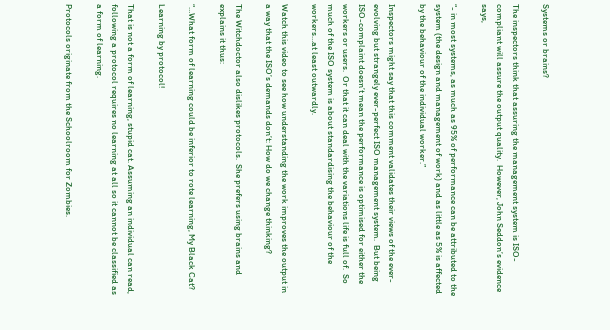Systems or brains?

The inspectors think that assuring the management system is ISO-compliant will assure the output quality.  However, John Seddon’s evidence says,

“- in most systems, as much as 95% of performance can be attributed to the system (the design and management of work) and as little as 5% is affected by the behaviour of the individual worker.”

Inspectors might say that this comment validates their views of the ever-evolving but strangely ever-perfect ISO management system.  But being ISO-complaint doesn’t mean the performance is optimised for either the workers or users.  Or that it can deal with the variations life is full of.  So much of the ISO system is about standardising the behaviour of the workers…at least outwardly.

Watch this video to see how understanding the work improves the output in a way that the ISO’s demands don’t: How do we change thinking?

The Witchdoctor also dislikes protocols.  She prefers using brains and explains it thus:

“…What form of learning could be inferior to rote learning, My Black Cat?

Learning by protocol!

That is not a form of learning, stupid cat. Assuming an individual can read, following a protocol requires no learning at all so it cannot be classified as a form of learning.

Protocols originate from the Schoolroom for Zombies.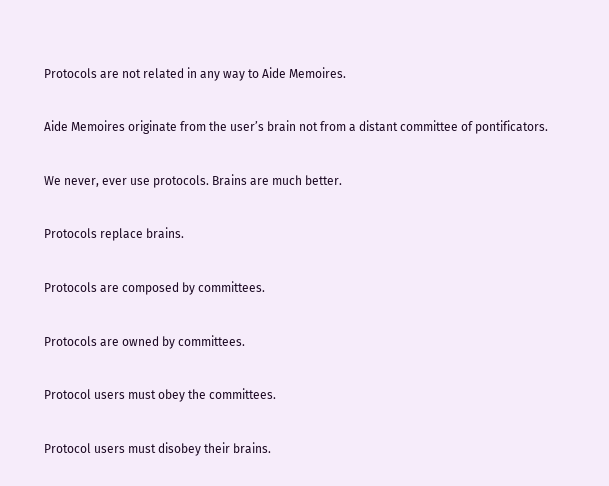Protocols are not related in any way to Aide Memoires.

Aide Memoires originate from the user’s brain not from a distant committee of pontificators.

We never, ever use protocols. Brains are much better.

Protocols replace brains.

Protocols are composed by committees.

Protocols are owned by committees.

Protocol users must obey the committees.

Protocol users must disobey their brains.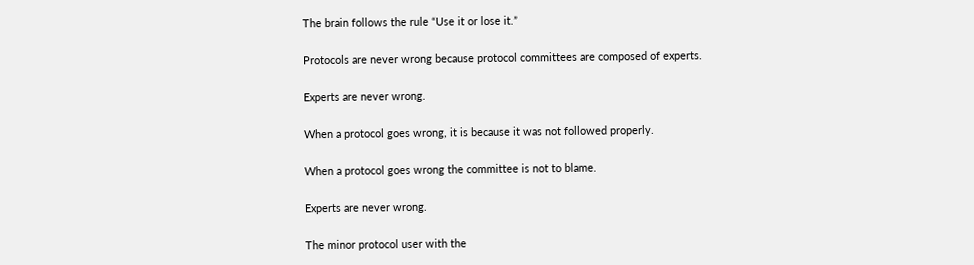The brain follows the rule “Use it or lose it.”

Protocols are never wrong because protocol committees are composed of experts.

Experts are never wrong.

When a protocol goes wrong, it is because it was not followed properly.

When a protocol goes wrong the committee is not to blame.

Experts are never wrong.

The minor protocol user with the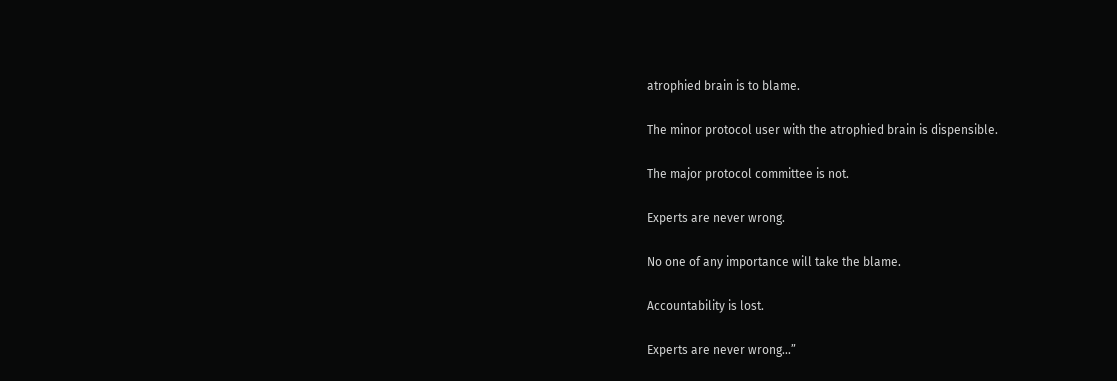atrophied brain is to blame.

The minor protocol user with the atrophied brain is dispensible.

The major protocol committee is not.

Experts are never wrong.

No one of any importance will take the blame.

Accountability is lost.

Experts are never wrong...”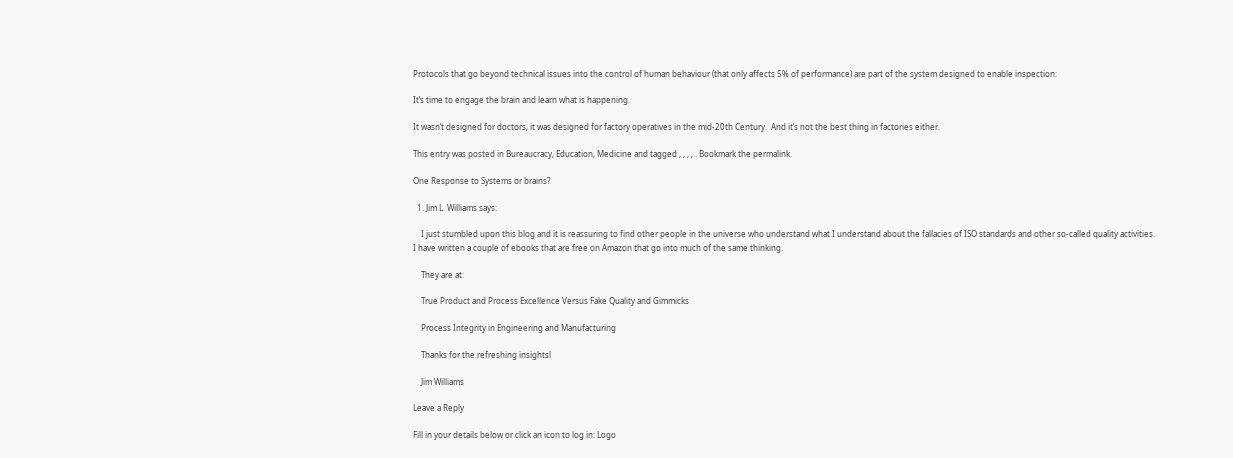Protocols that go beyond technical issues into the control of human behaviour (that only affects 5% of performance) are part of the system designed to enable inspection:

It’s time to engage the brain and learn what is happening.

It wasn’t designed for doctors, it was designed for factory operatives in the mid-20th Century.  And it’s not the best thing in factories either.

This entry was posted in Bureaucracy, Education, Medicine and tagged , , , , . Bookmark the permalink.

One Response to Systems or brains?

  1. Jim L. Williams says:

    I just stumbled upon this blog and it is reassuring to find other people in the universe who understand what I understand about the fallacies of ISO standards and other so-called quality activities. I have written a couple of ebooks that are free on Amazon that go into much of the same thinking.

    They are at:

    True Product and Process Excellence Versus Fake Quality and Gimmicks

    Process Integrity in Engineering and Manufacturing

    Thanks for the refreshing insightsl

    Jim Williams

Leave a Reply

Fill in your details below or click an icon to log in: Logo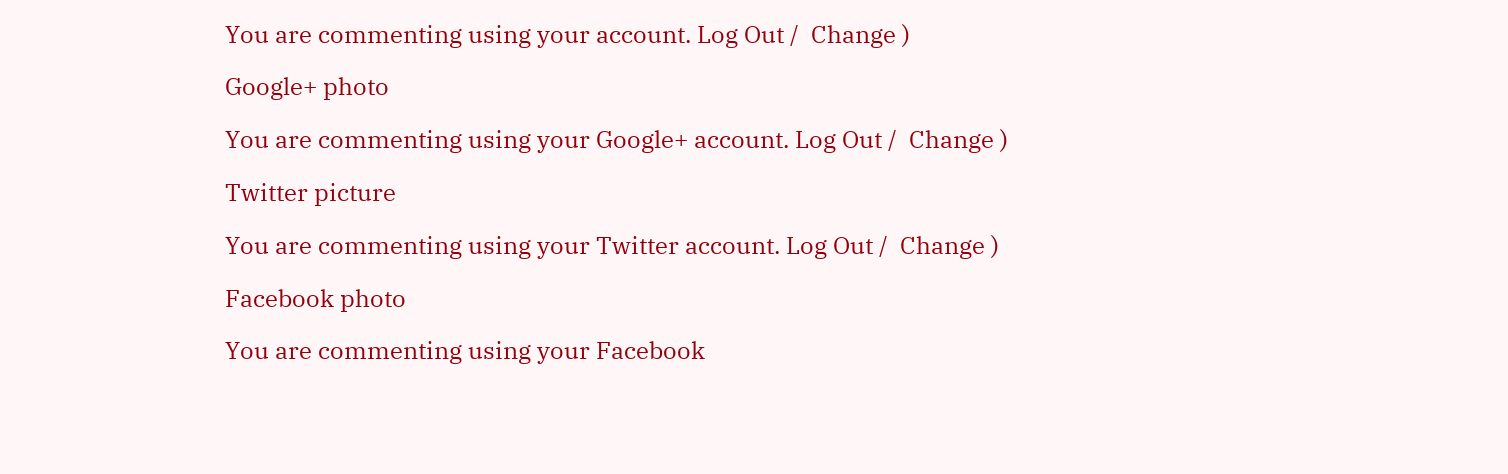You are commenting using your account. Log Out /  Change )

Google+ photo

You are commenting using your Google+ account. Log Out /  Change )

Twitter picture

You are commenting using your Twitter account. Log Out /  Change )

Facebook photo

You are commenting using your Facebook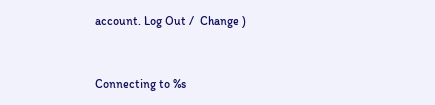account. Log Out /  Change )


Connecting to %s